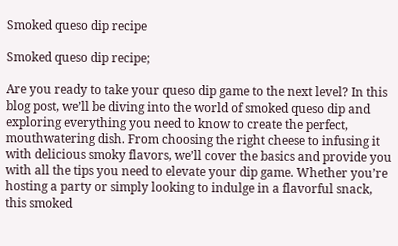Smoked queso dip recipe

Smoked queso dip recipe;

Are you ready to take your queso dip game to the next level? In this blog post, we’ll be diving into the world of smoked queso dip and exploring everything you need to know to create the perfect, mouthwatering dish. From choosing the right cheese to infusing it with delicious smoky flavors, we’ll cover the basics and provide you with all the tips you need to elevate your dip game. Whether you’re hosting a party or simply looking to indulge in a flavorful snack, this smoked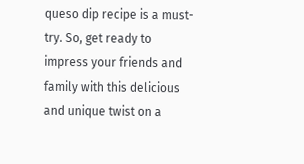queso dip recipe is a must-try. So, get ready to impress your friends and family with this delicious and unique twist on a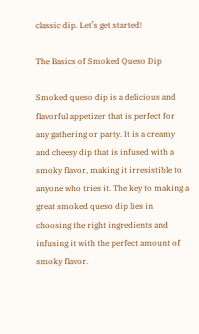classic dip. Let’s get started!

The Basics of Smoked Queso Dip

Smoked queso dip is a delicious and flavorful appetizer that is perfect for any gathering or party. It is a creamy and cheesy dip that is infused with a smoky flavor, making it irresistible to anyone who tries it. The key to making a great smoked queso dip lies in choosing the right ingredients and infusing it with the perfect amount of smoky flavor.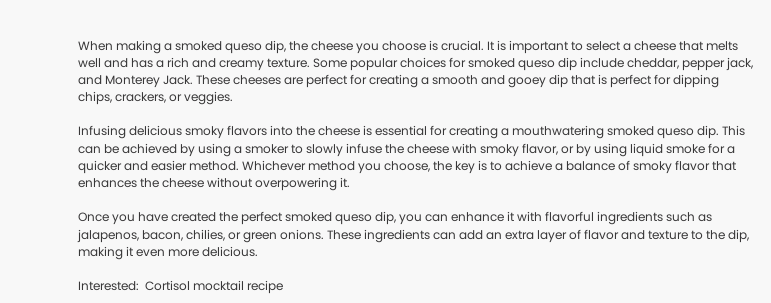When making a smoked queso dip, the cheese you choose is crucial. It is important to select a cheese that melts well and has a rich and creamy texture. Some popular choices for smoked queso dip include cheddar, pepper jack, and Monterey Jack. These cheeses are perfect for creating a smooth and gooey dip that is perfect for dipping chips, crackers, or veggies.

Infusing delicious smoky flavors into the cheese is essential for creating a mouthwatering smoked queso dip. This can be achieved by using a smoker to slowly infuse the cheese with smoky flavor, or by using liquid smoke for a quicker and easier method. Whichever method you choose, the key is to achieve a balance of smoky flavor that enhances the cheese without overpowering it.

Once you have created the perfect smoked queso dip, you can enhance it with flavorful ingredients such as jalapenos, bacon, chilies, or green onions. These ingredients can add an extra layer of flavor and texture to the dip, making it even more delicious.

Interested:  Cortisol mocktail recipe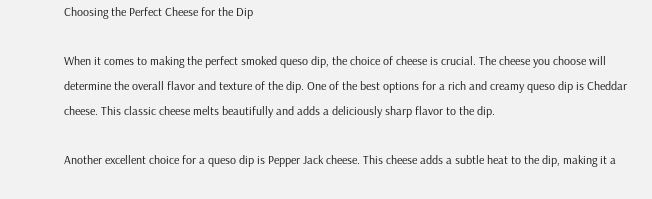Choosing the Perfect Cheese for the Dip

When it comes to making the perfect smoked queso dip, the choice of cheese is crucial. The cheese you choose will determine the overall flavor and texture of the dip. One of the best options for a rich and creamy queso dip is Cheddar cheese. This classic cheese melts beautifully and adds a deliciously sharp flavor to the dip.

Another excellent choice for a queso dip is Pepper Jack cheese. This cheese adds a subtle heat to the dip, making it a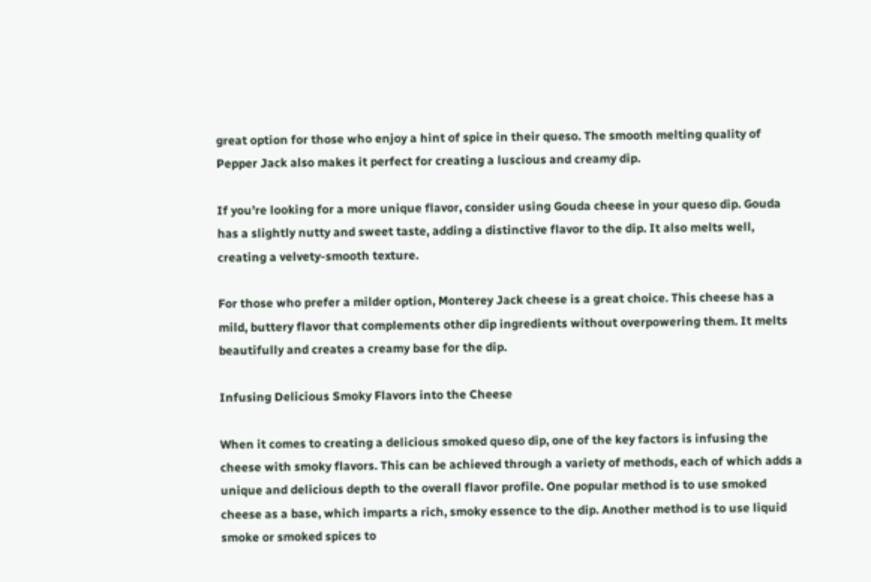great option for those who enjoy a hint of spice in their queso. The smooth melting quality of Pepper Jack also makes it perfect for creating a luscious and creamy dip.

If you’re looking for a more unique flavor, consider using Gouda cheese in your queso dip. Gouda has a slightly nutty and sweet taste, adding a distinctive flavor to the dip. It also melts well, creating a velvety-smooth texture.

For those who prefer a milder option, Monterey Jack cheese is a great choice. This cheese has a mild, buttery flavor that complements other dip ingredients without overpowering them. It melts beautifully and creates a creamy base for the dip.

Infusing Delicious Smoky Flavors into the Cheese

When it comes to creating a delicious smoked queso dip, one of the key factors is infusing the cheese with smoky flavors. This can be achieved through a variety of methods, each of which adds a unique and delicious depth to the overall flavor profile. One popular method is to use smoked cheese as a base, which imparts a rich, smoky essence to the dip. Another method is to use liquid smoke or smoked spices to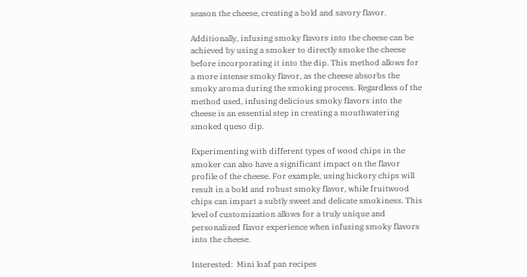season the cheese, creating a bold and savory flavor.

Additionally, infusing smoky flavors into the cheese can be achieved by using a smoker to directly smoke the cheese before incorporating it into the dip. This method allows for a more intense smoky flavor, as the cheese absorbs the smoky aroma during the smoking process. Regardless of the method used, infusing delicious smoky flavors into the cheese is an essential step in creating a mouthwatering smoked queso dip.

Experimenting with different types of wood chips in the smoker can also have a significant impact on the flavor profile of the cheese. For example, using hickory chips will result in a bold and robust smoky flavor, while fruitwood chips can impart a subtly sweet and delicate smokiness. This level of customization allows for a truly unique and personalized flavor experience when infusing smoky flavors into the cheese.

Interested:  Mini loaf pan recipes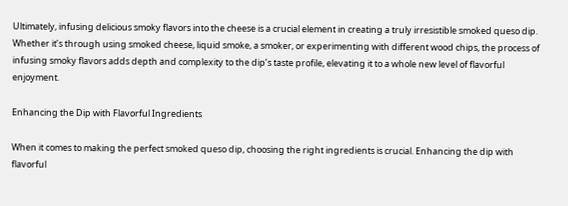Ultimately, infusing delicious smoky flavors into the cheese is a crucial element in creating a truly irresistible smoked queso dip. Whether it’s through using smoked cheese, liquid smoke, a smoker, or experimenting with different wood chips, the process of infusing smoky flavors adds depth and complexity to the dip’s taste profile, elevating it to a whole new level of flavorful enjoyment.

Enhancing the Dip with Flavorful Ingredients

When it comes to making the perfect smoked queso dip, choosing the right ingredients is crucial. Enhancing the dip with flavorful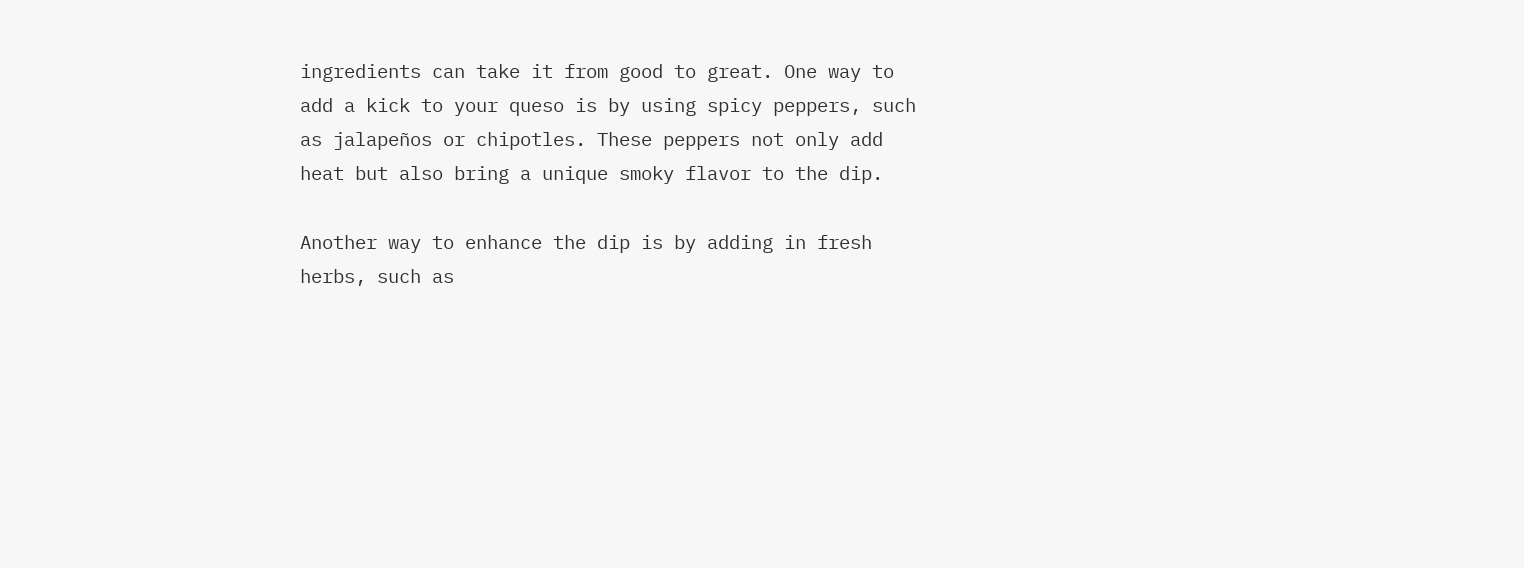ingredients can take it from good to great. One way to add a kick to your queso is by using spicy peppers, such as jalapeños or chipotles. These peppers not only add heat but also bring a unique smoky flavor to the dip.

Another way to enhance the dip is by adding in fresh herbs, such as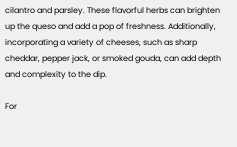cilantro and parsley. These flavorful herbs can brighten up the queso and add a pop of freshness. Additionally, incorporating a variety of cheeses, such as sharp cheddar, pepper jack, or smoked gouda, can add depth and complexity to the dip.

For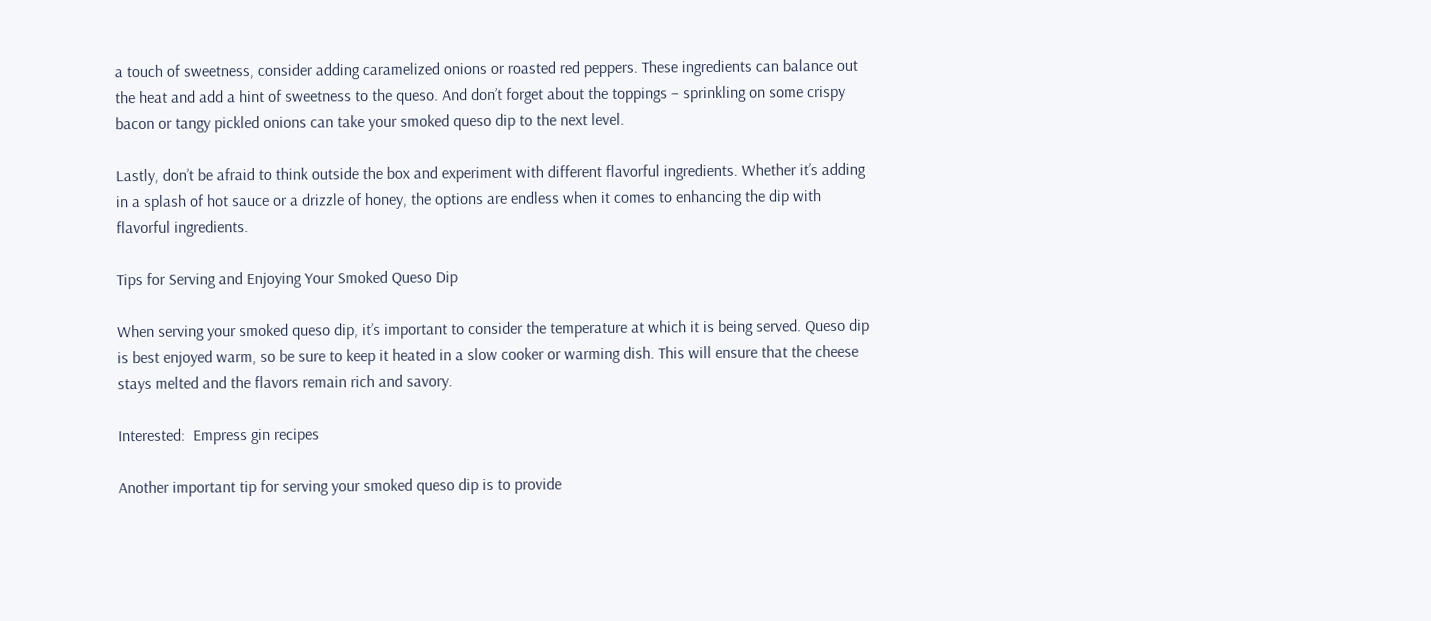a touch of sweetness, consider adding caramelized onions or roasted red peppers. These ingredients can balance out the heat and add a hint of sweetness to the queso. And don’t forget about the toppings – sprinkling on some crispy bacon or tangy pickled onions can take your smoked queso dip to the next level.

Lastly, don’t be afraid to think outside the box and experiment with different flavorful ingredients. Whether it’s adding in a splash of hot sauce or a drizzle of honey, the options are endless when it comes to enhancing the dip with flavorful ingredients.

Tips for Serving and Enjoying Your Smoked Queso Dip

When serving your smoked queso dip, it’s important to consider the temperature at which it is being served. Queso dip is best enjoyed warm, so be sure to keep it heated in a slow cooker or warming dish. This will ensure that the cheese stays melted and the flavors remain rich and savory.

Interested:  Empress gin recipes

Another important tip for serving your smoked queso dip is to provide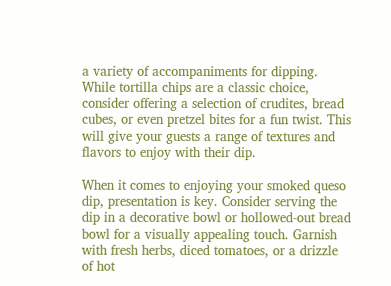a variety of accompaniments for dipping. While tortilla chips are a classic choice, consider offering a selection of crudites, bread cubes, or even pretzel bites for a fun twist. This will give your guests a range of textures and flavors to enjoy with their dip.

When it comes to enjoying your smoked queso dip, presentation is key. Consider serving the dip in a decorative bowl or hollowed-out bread bowl for a visually appealing touch. Garnish with fresh herbs, diced tomatoes, or a drizzle of hot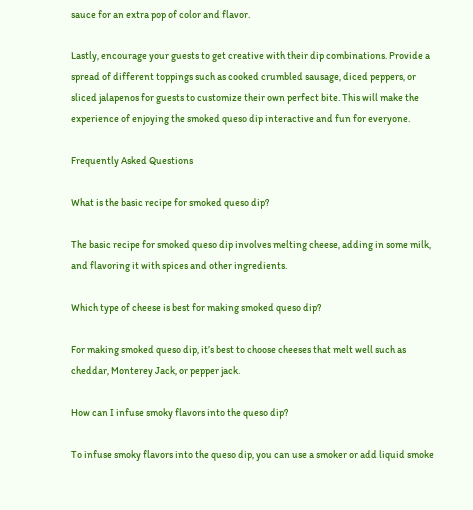sauce for an extra pop of color and flavor.

Lastly, encourage your guests to get creative with their dip combinations. Provide a spread of different toppings such as cooked crumbled sausage, diced peppers, or sliced jalapenos for guests to customize their own perfect bite. This will make the experience of enjoying the smoked queso dip interactive and fun for everyone.

Frequently Asked Questions

What is the basic recipe for smoked queso dip?

The basic recipe for smoked queso dip involves melting cheese, adding in some milk, and flavoring it with spices and other ingredients.

Which type of cheese is best for making smoked queso dip?

For making smoked queso dip, it’s best to choose cheeses that melt well such as cheddar, Monterey Jack, or pepper jack.

How can I infuse smoky flavors into the queso dip?

To infuse smoky flavors into the queso dip, you can use a smoker or add liquid smoke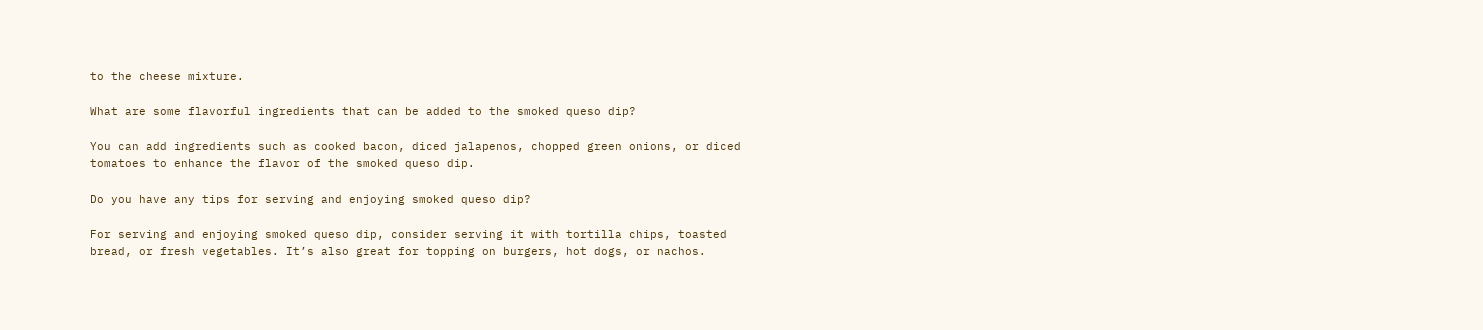to the cheese mixture.

What are some flavorful ingredients that can be added to the smoked queso dip?

You can add ingredients such as cooked bacon, diced jalapenos, chopped green onions, or diced tomatoes to enhance the flavor of the smoked queso dip.

Do you have any tips for serving and enjoying smoked queso dip?

For serving and enjoying smoked queso dip, consider serving it with tortilla chips, toasted bread, or fresh vegetables. It’s also great for topping on burgers, hot dogs, or nachos.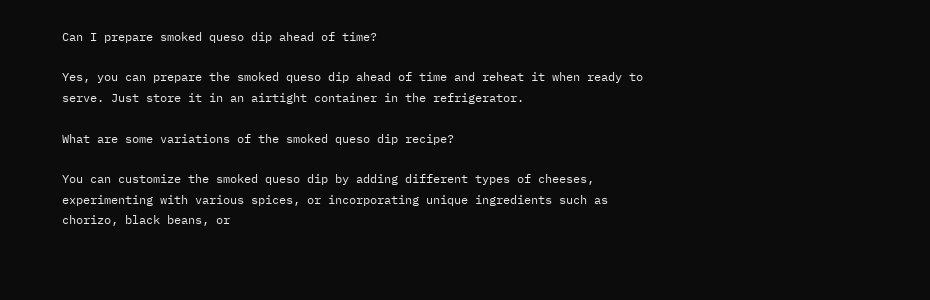Can I prepare smoked queso dip ahead of time?

Yes, you can prepare the smoked queso dip ahead of time and reheat it when ready to serve. Just store it in an airtight container in the refrigerator.

What are some variations of the smoked queso dip recipe?

You can customize the smoked queso dip by adding different types of cheeses, experimenting with various spices, or incorporating unique ingredients such as chorizo, black beans, or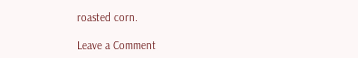roasted corn.

Leave a Comment